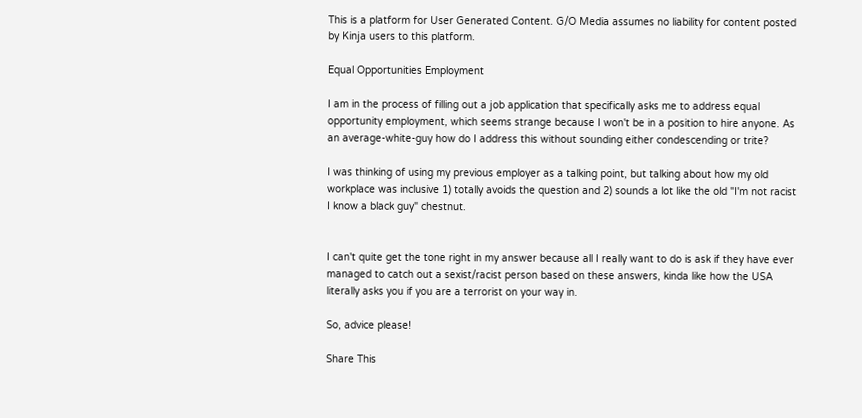This is a platform for User Generated Content. G/O Media assumes no liability for content posted by Kinja users to this platform.

Equal Opportunities Employment

I am in the process of filling out a job application that specifically asks me to address equal opportunity employment, which seems strange because I won't be in a position to hire anyone. As an average-white-guy how do I address this without sounding either condescending or trite?

I was thinking of using my previous employer as a talking point, but talking about how my old workplace was inclusive 1) totally avoids the question and 2) sounds a lot like the old "I'm not racist I know a black guy" chestnut.


I can't quite get the tone right in my answer because all I really want to do is ask if they have ever managed to catch out a sexist/racist person based on these answers, kinda like how the USA literally asks you if you are a terrorist on your way in.

So, advice please!

Share This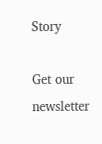Story

Get our newsletter